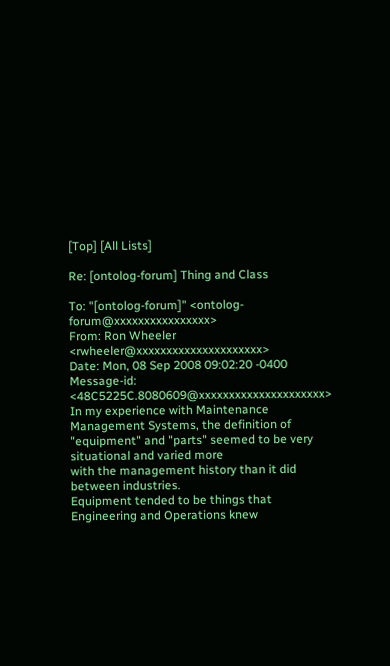[Top] [All Lists]

Re: [ontolog-forum] Thing and Class

To: "[ontolog-forum]" <ontolog-forum@xxxxxxxxxxxxxxxx>
From: Ron Wheeler <rwheeler@xxxxxxxxxxxxxxxxxxxxx>
Date: Mon, 08 Sep 2008 09:02:20 -0400
Message-id: <48C5225C.8080609@xxxxxxxxxxxxxxxxxxxxx>
In my experience with Maintenance Management Systems, the definition of
"equipment" and "parts" seemed to be very situational and varied more
with the management history than it did between industries.
Equipment tended to be things that Engineering and Operations knew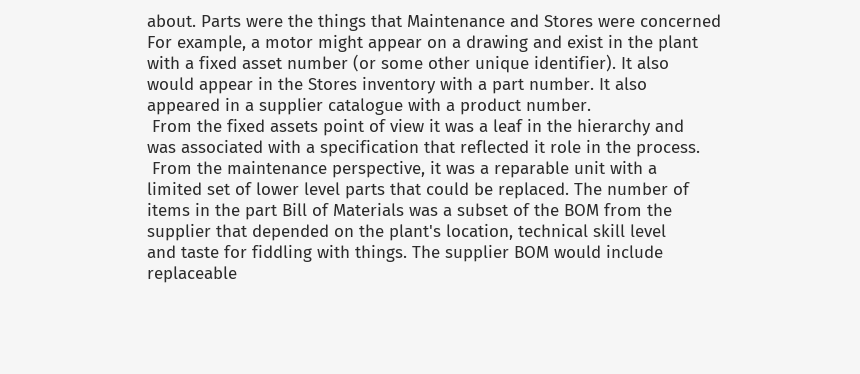about. Parts were the things that Maintenance and Stores were concerned
For example, a motor might appear on a drawing and exist in the plant
with a fixed asset number (or some other unique identifier). It also
would appear in the Stores inventory with a part number. It also
appeared in a supplier catalogue with a product number.
 From the fixed assets point of view it was a leaf in the hierarchy and
was associated with a specification that reflected it role in the process.
 From the maintenance perspective, it was a reparable unit with a
limited set of lower level parts that could be replaced. The number of
items in the part Bill of Materials was a subset of the BOM from the
supplier that depended on the plant's location, technical skill level
and taste for fiddling with things. The supplier BOM would include
replaceable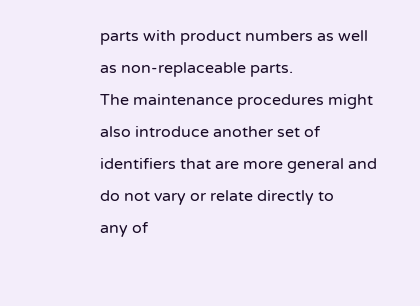parts with product numbers as well as non-replaceable parts.
The maintenance procedures might also introduce another set of
identifiers that are more general and do not vary or relate directly to
any of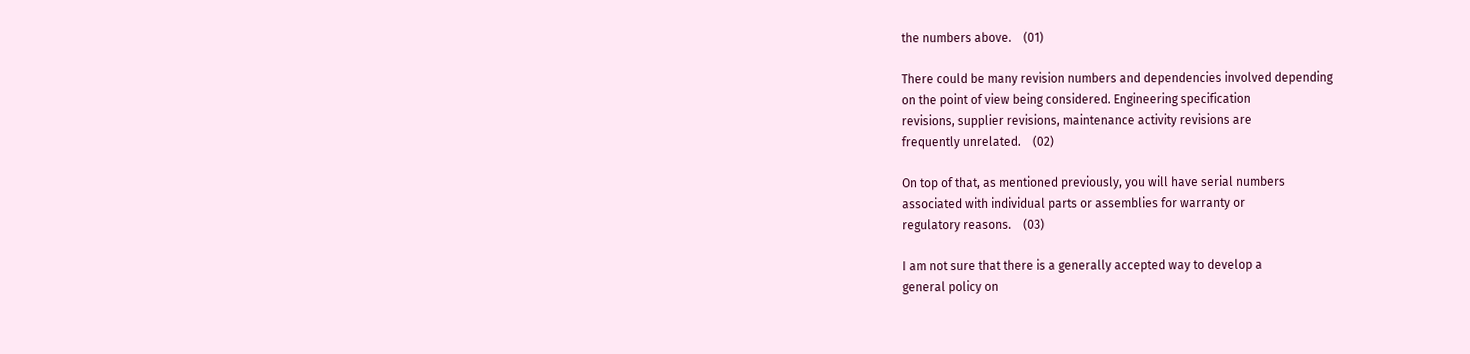the numbers above.    (01)

There could be many revision numbers and dependencies involved depending
on the point of view being considered. Engineering specification
revisions, supplier revisions, maintenance activity revisions are
frequently unrelated.    (02)

On top of that, as mentioned previously, you will have serial numbers
associated with individual parts or assemblies for warranty or
regulatory reasons.    (03)

I am not sure that there is a generally accepted way to develop a
general policy on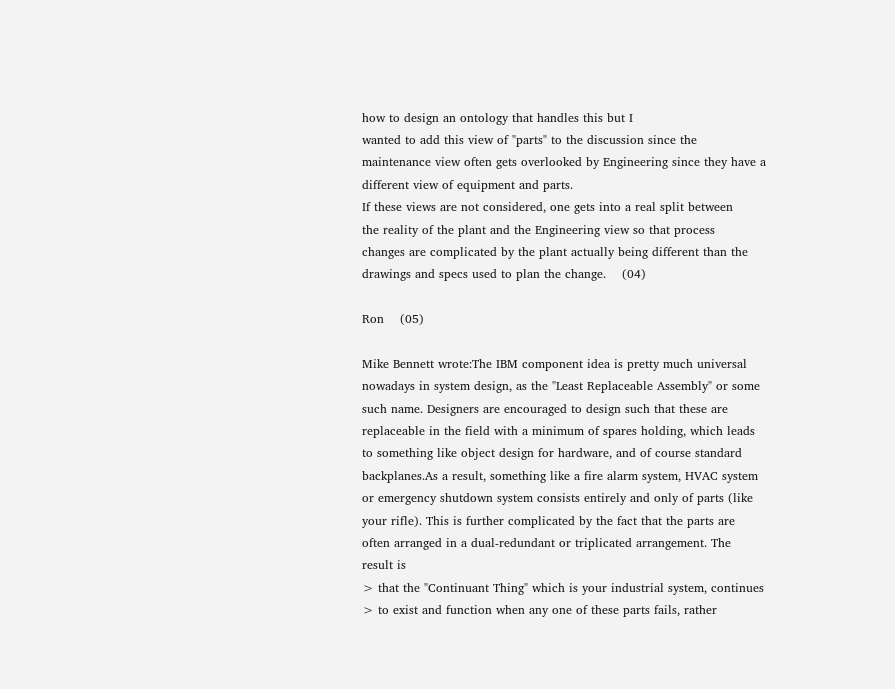how to design an ontology that handles this but I
wanted to add this view of "parts" to the discussion since the
maintenance view often gets overlooked by Engineering since they have a
different view of equipment and parts.
If these views are not considered, one gets into a real split between
the reality of the plant and the Engineering view so that process
changes are complicated by the plant actually being different than the
drawings and specs used to plan the change.    (04)

Ron    (05)

Mike Bennett wrote:The IBM component idea is pretty much universal
nowadays in system design, as the "Least Replaceable Assembly" or some
such name. Designers are encouraged to design such that these are
replaceable in the field with a minimum of spares holding, which leads
to something like object design for hardware, and of course standard
backplanes.As a result, something like a fire alarm system, HVAC system
or emergency shutdown system consists entirely and only of parts (like
your rifle). This is further complicated by the fact that the parts are
often arranged in a dual-redundant or triplicated arrangement. The
result is
> that the "Continuant Thing" which is your industrial system, continues
> to exist and function when any one of these parts fails, rather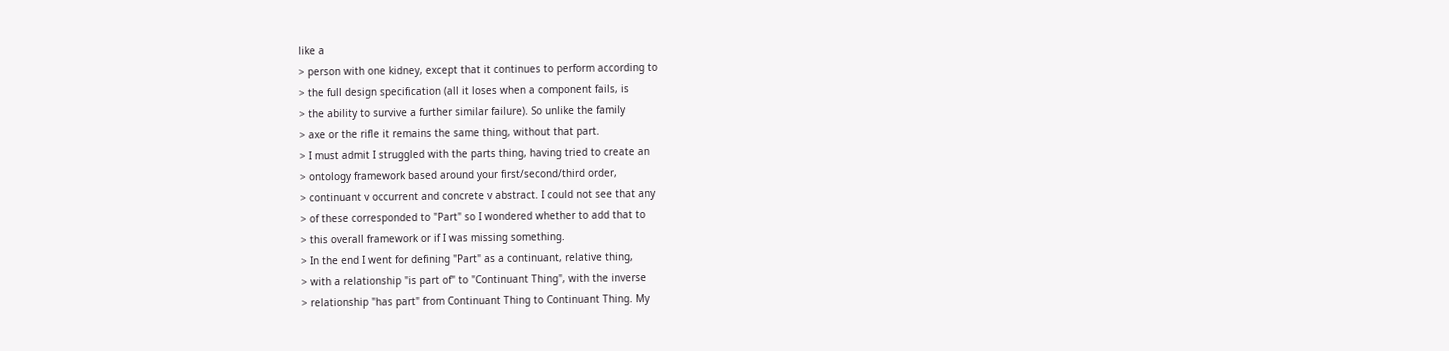like a
> person with one kidney, except that it continues to perform according to
> the full design specification (all it loses when a component fails, is
> the ability to survive a further similar failure). So unlike the family
> axe or the rifle it remains the same thing, without that part.
> I must admit I struggled with the parts thing, having tried to create an
> ontology framework based around your first/second/third order,
> continuant v occurrent and concrete v abstract. I could not see that any
> of these corresponded to "Part" so I wondered whether to add that to
> this overall framework or if I was missing something.
> In the end I went for defining "Part" as a continuant, relative thing,
> with a relationship "is part of" to "Continuant Thing", with the inverse
> relationship "has part" from Continuant Thing to Continuant Thing. My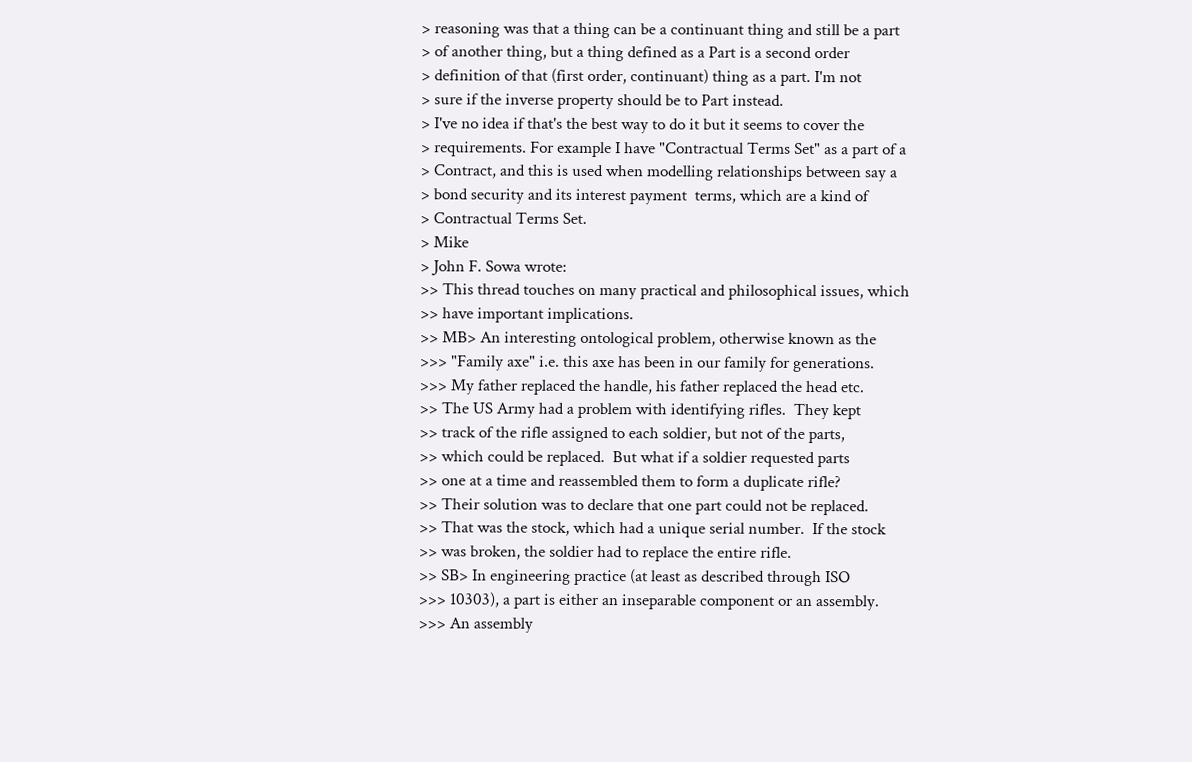> reasoning was that a thing can be a continuant thing and still be a part
> of another thing, but a thing defined as a Part is a second order
> definition of that (first order, continuant) thing as a part. I'm not
> sure if the inverse property should be to Part instead.
> I've no idea if that's the best way to do it but it seems to cover the
> requirements. For example I have "Contractual Terms Set" as a part of a
> Contract, and this is used when modelling relationships between say a
> bond security and its interest payment  terms, which are a kind of
> Contractual Terms Set.
> Mike
> John F. Sowa wrote:
>> This thread touches on many practical and philosophical issues, which
>> have important implications.
>> MB> An interesting ontological problem, otherwise known as the
>>> "Family axe" i.e. this axe has been in our family for generations.
>>> My father replaced the handle, his father replaced the head etc.
>> The US Army had a problem with identifying rifles.  They kept
>> track of the rifle assigned to each soldier, but not of the parts,
>> which could be replaced.  But what if a soldier requested parts
>> one at a time and reassembled them to form a duplicate rifle?
>> Their solution was to declare that one part could not be replaced.
>> That was the stock, which had a unique serial number.  If the stock
>> was broken, the soldier had to replace the entire rifle.
>> SB> In engineering practice (at least as described through ISO
>>> 10303), a part is either an inseparable component or an assembly.
>>> An assembly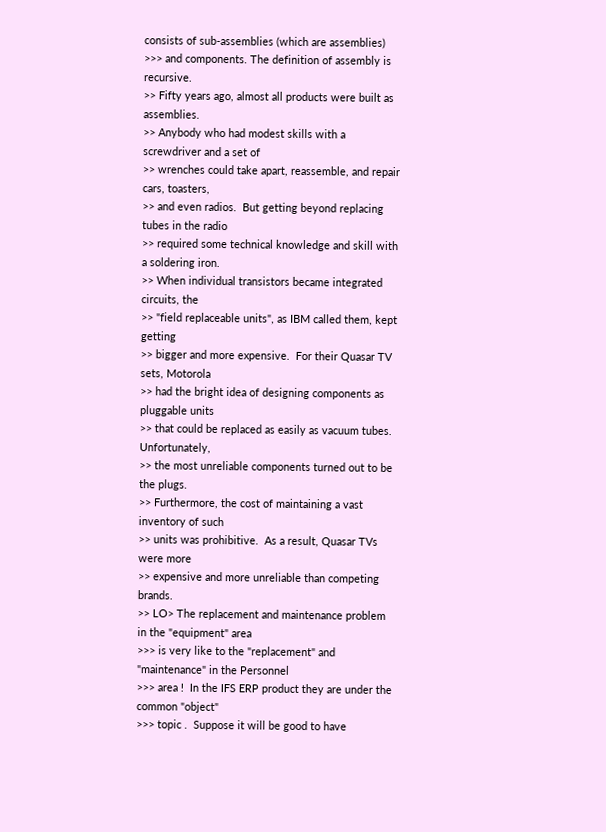consists of sub-assemblies (which are assemblies)
>>> and components. The definition of assembly is recursive.
>> Fifty years ago, almost all products were built as assemblies.
>> Anybody who had modest skills with a screwdriver and a set of
>> wrenches could take apart, reassemble, and repair cars, toasters,
>> and even radios.  But getting beyond replacing tubes in the radio
>> required some technical knowledge and skill with a soldering iron.
>> When individual transistors became integrated circuits, the
>> "field replaceable units", as IBM called them, kept getting
>> bigger and more expensive.  For their Quasar TV sets, Motorola
>> had the bright idea of designing components as pluggable units
>> that could be replaced as easily as vacuum tubes.  Unfortunately,
>> the most unreliable components turned out to be the plugs.
>> Furthermore, the cost of maintaining a vast inventory of such
>> units was prohibitive.  As a result, Quasar TVs were more
>> expensive and more unreliable than competing brands.
>> LO> The replacement and maintenance problem in the "equipment" area
>>> is very like to the "replacement" and "maintenance" in the Personnel
>>> area !  In the IFS ERP product they are under the common "object"
>>> topic .  Suppose it will be good to have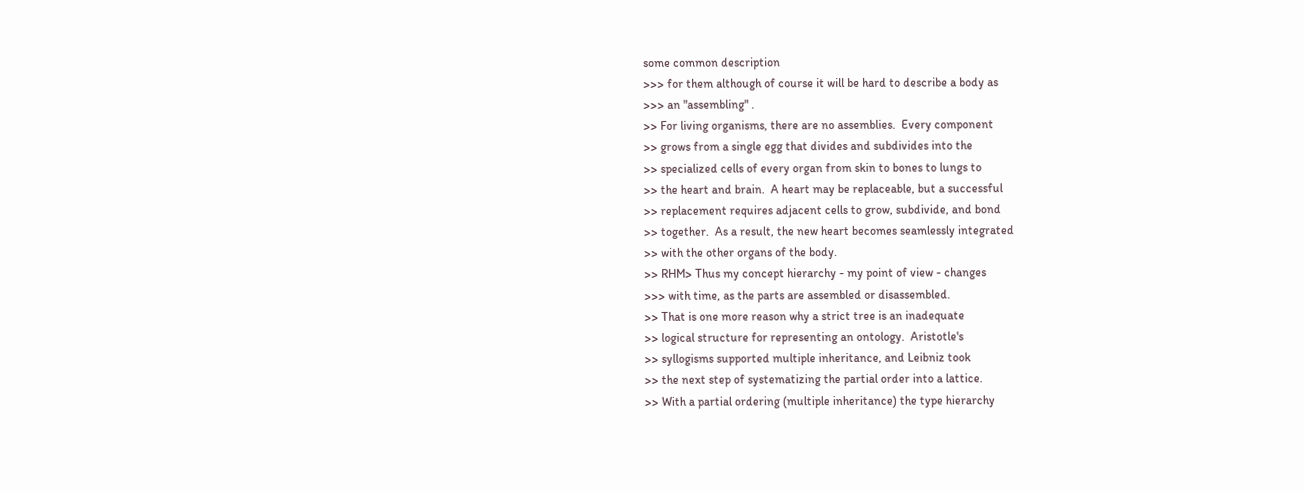some common description
>>> for them although of course it will be hard to describe a body as
>>> an "assembling" .
>> For living organisms, there are no assemblies.  Every component
>> grows from a single egg that divides and subdivides into the
>> specialized cells of every organ from skin to bones to lungs to
>> the heart and brain.  A heart may be replaceable, but a successful
>> replacement requires adjacent cells to grow, subdivide, and bond
>> together.  As a result, the new heart becomes seamlessly integrated
>> with the other organs of the body.
>> RHM> Thus my concept hierarchy - my point of view - changes
>>> with time, as the parts are assembled or disassembled.
>> That is one more reason why a strict tree is an inadequate
>> logical structure for representing an ontology.  Aristotle's
>> syllogisms supported multiple inheritance, and Leibniz took
>> the next step of systematizing the partial order into a lattice.
>> With a partial ordering (multiple inheritance) the type hierarchy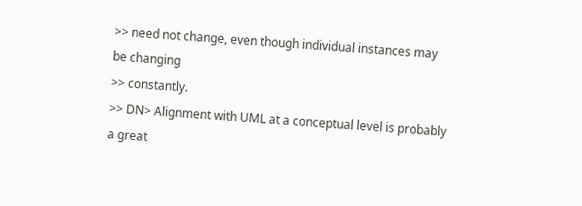>> need not change, even though individual instances may be changing
>> constantly.
>> DN> Alignment with UML at a conceptual level is probably a great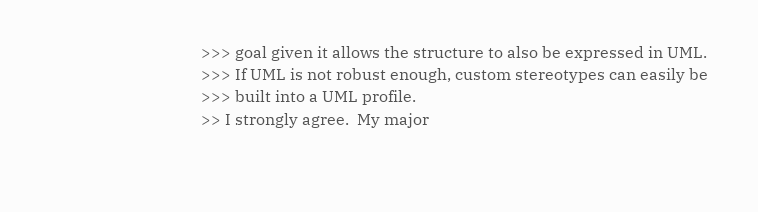>>> goal given it allows the structure to also be expressed in UML.
>>> If UML is not robust enough, custom stereotypes can easily be
>>> built into a UML profile.
>> I strongly agree.  My major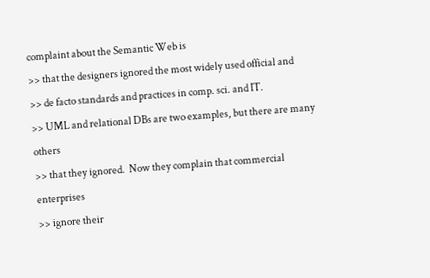complaint about the Semantic Web is
>> that the designers ignored the most widely used official and
>> de facto standards and practices in comp. sci. and IT.
>> UML and relational DBs are two examples, but there are many others
>> that they ignored.  Now they complain that commercial enterprises
>> ignore their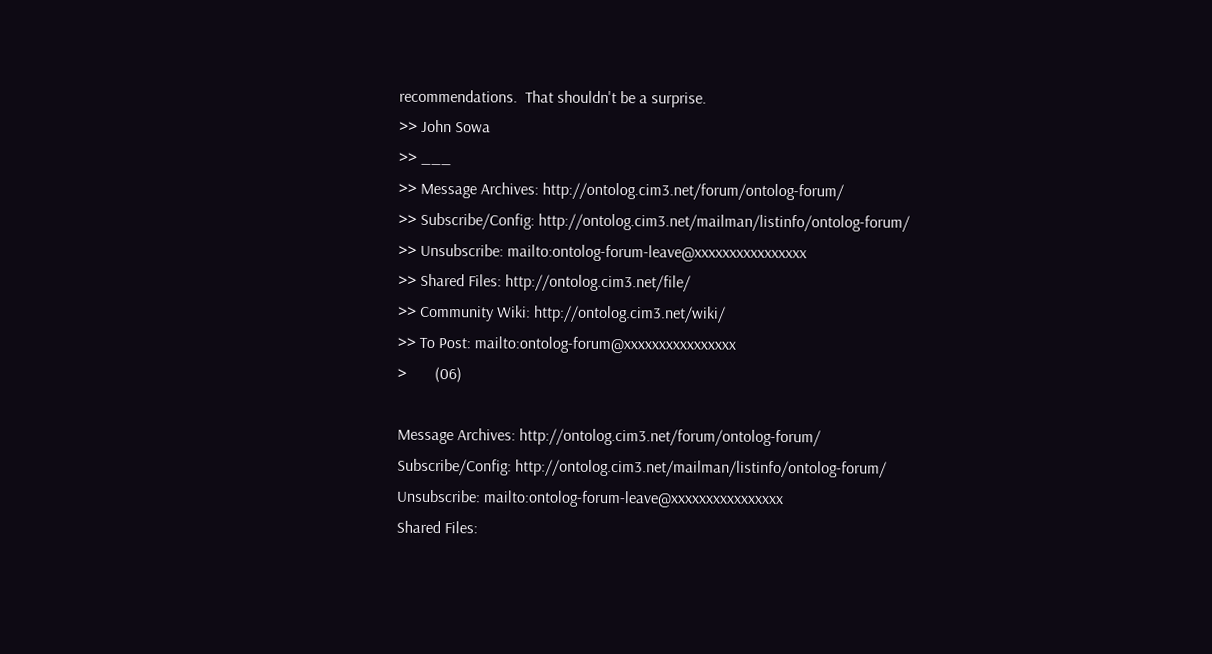recommendations.  That shouldn't be a surprise.
>> John Sowa
>> ___
>> Message Archives: http://ontolog.cim3.net/forum/ontolog-forum/
>> Subscribe/Config: http://ontolog.cim3.net/mailman/listinfo/ontolog-forum/
>> Unsubscribe: mailto:ontolog-forum-leave@xxxxxxxxxxxxxxxx
>> Shared Files: http://ontolog.cim3.net/file/
>> Community Wiki: http://ontolog.cim3.net/wiki/
>> To Post: mailto:ontolog-forum@xxxxxxxxxxxxxxxx
>       (06)

Message Archives: http://ontolog.cim3.net/forum/ontolog-forum/
Subscribe/Config: http://ontolog.cim3.net/mailman/listinfo/ontolog-forum/
Unsubscribe: mailto:ontolog-forum-leave@xxxxxxxxxxxxxxxx
Shared Files: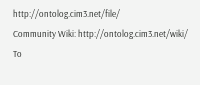http://ontolog.cim3.net/file/
Community Wiki: http://ontolog.cim3.net/wiki/
To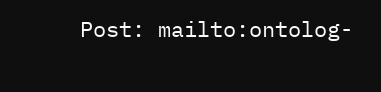Post: mailto:ontolog-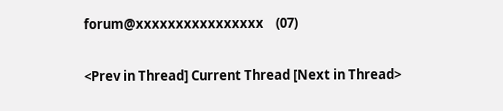forum@xxxxxxxxxxxxxxxx    (07)

<Prev in Thread] Current Thread [Next in Thread>